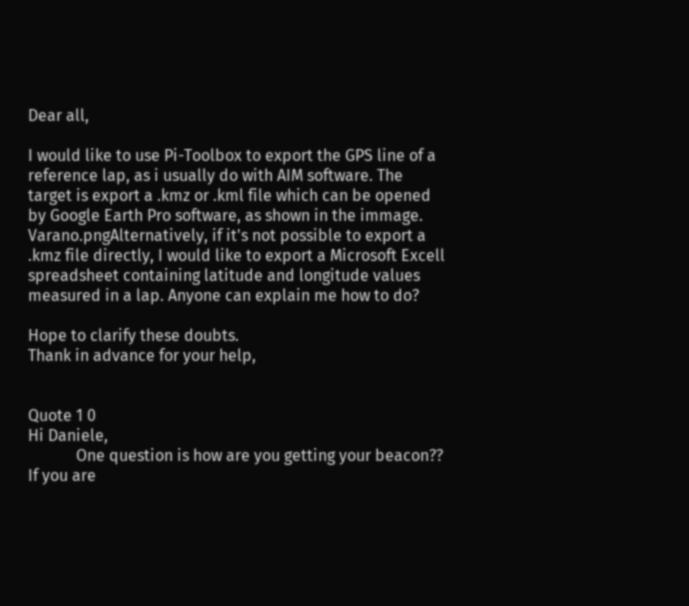Dear all,

I would like to use Pi-Toolbox to export the GPS line of a reference lap, as i usually do with AIM software. The target is export a .kmz or .kml file which can be opened by Google Earth Pro software, as shown in the immage.
Varano.pngAlternatively, if it's not possible to export a .kmz file directly, I would like to export a Microsoft Excell spreadsheet containing latitude and longitude values measured in a lap. Anyone can explain me how to do?

Hope to clarify these doubts.
Thank in advance for your help,


Quote 1 0
Hi Daniele,
            One question is how are you getting your beacon?? If you are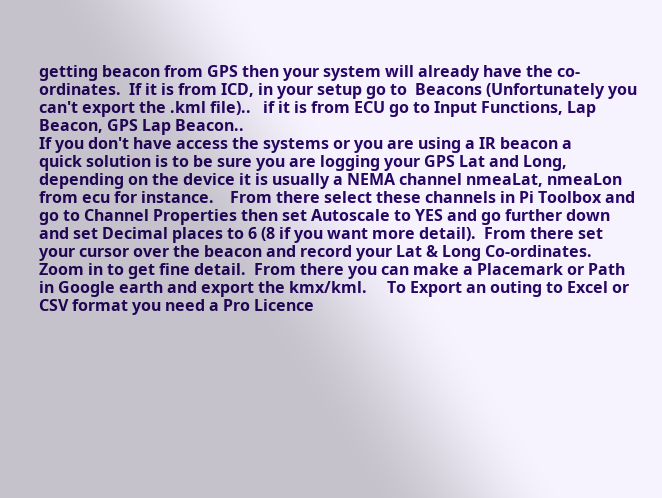getting beacon from GPS then your system will already have the co-ordinates.  If it is from ICD, in your setup go to  Beacons (Unfortunately you can't export the .kml file)..   if it is from ECU go to Input Functions, Lap Beacon, GPS Lap Beacon..
If you don't have access the systems or you are using a IR beacon a
quick solution is to be sure you are logging your GPS Lat and Long, depending on the device it is usually a NEMA channel nmeaLat, nmeaLon from ecu for instance.    From there select these channels in Pi Toolbox and go to Channel Properties then set Autoscale to YES and go further down and set Decimal places to 6 (8 if you want more detail).  From there set your cursor over the beacon and record your Lat & Long Co-ordinates.  Zoom in to get fine detail.  From there you can make a Placemark or Path in Google earth and export the kmx/kml.     To Export an outing to Excel or CSV format you need a Pro Licence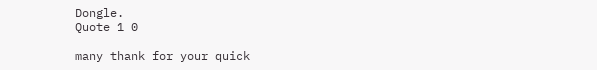Dongle.
Quote 1 0

many thank for your quick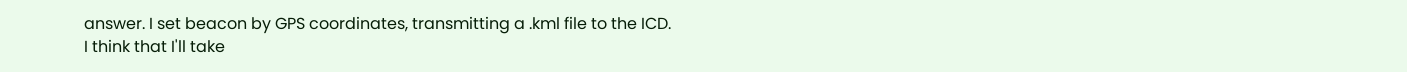answer. I set beacon by GPS coordinates, transmitting a .kml file to the ICD.
I think that I'll take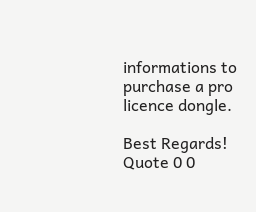informations to purchase a pro licence dongle.

Best Regards!
Quote 0 0